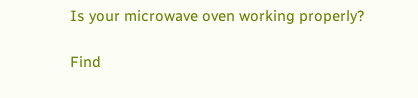Is your microwave oven working properly?

Find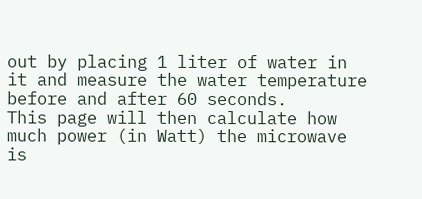out by placing 1 liter of water in it and measure the water temperature before and after 60 seconds.
This page will then calculate how much power (in Watt) the microwave is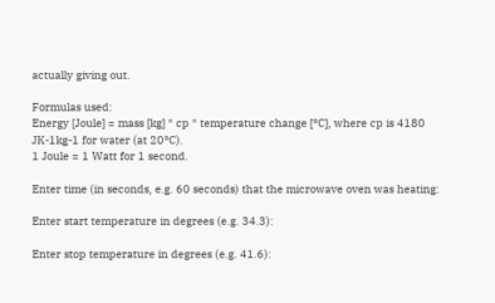actually giving out.

Formulas used:
Energy [Joule] = mass [kg] * cp * temperature change [°C], where cp is 4180 JK-1kg-1 for water (at 20°C).
1 Joule = 1 Watt for 1 second.

Enter time (in seconds, e.g. 60 seconds) that the microwave oven was heating:

Enter start temperature in degrees (e.g. 34.3):

Enter stop temperature in degrees (e.g. 41.6):